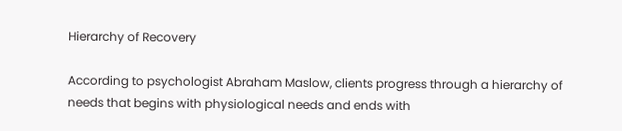Hierarchy of Recovery

According to psychologist Abraham Maslow, clients progress through a hierarchy of needs that begins with physiological needs and ends with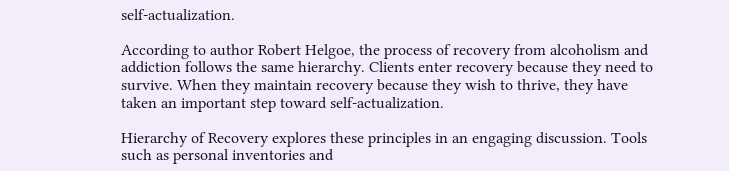self-actualization.

According to author Robert Helgoe, the process of recovery from alcoholism and addiction follows the same hierarchy. Clients enter recovery because they need to survive. When they maintain recovery because they wish to thrive, they have taken an important step toward self-actualization.

Hierarchy of Recovery explores these principles in an engaging discussion. Tools such as personal inventories and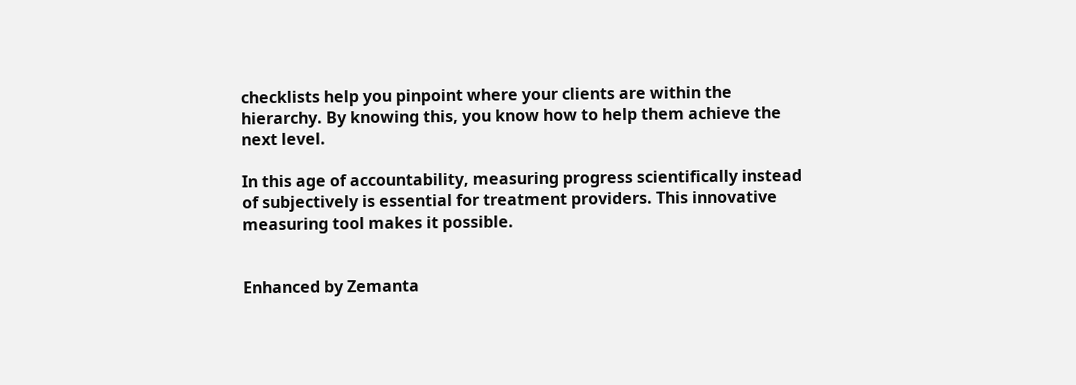checklists help you pinpoint where your clients are within the hierarchy. By knowing this, you know how to help them achieve the next level.

In this age of accountability, measuring progress scientifically instead of subjectively is essential for treatment providers. This innovative measuring tool makes it possible.


Enhanced by Zemanta